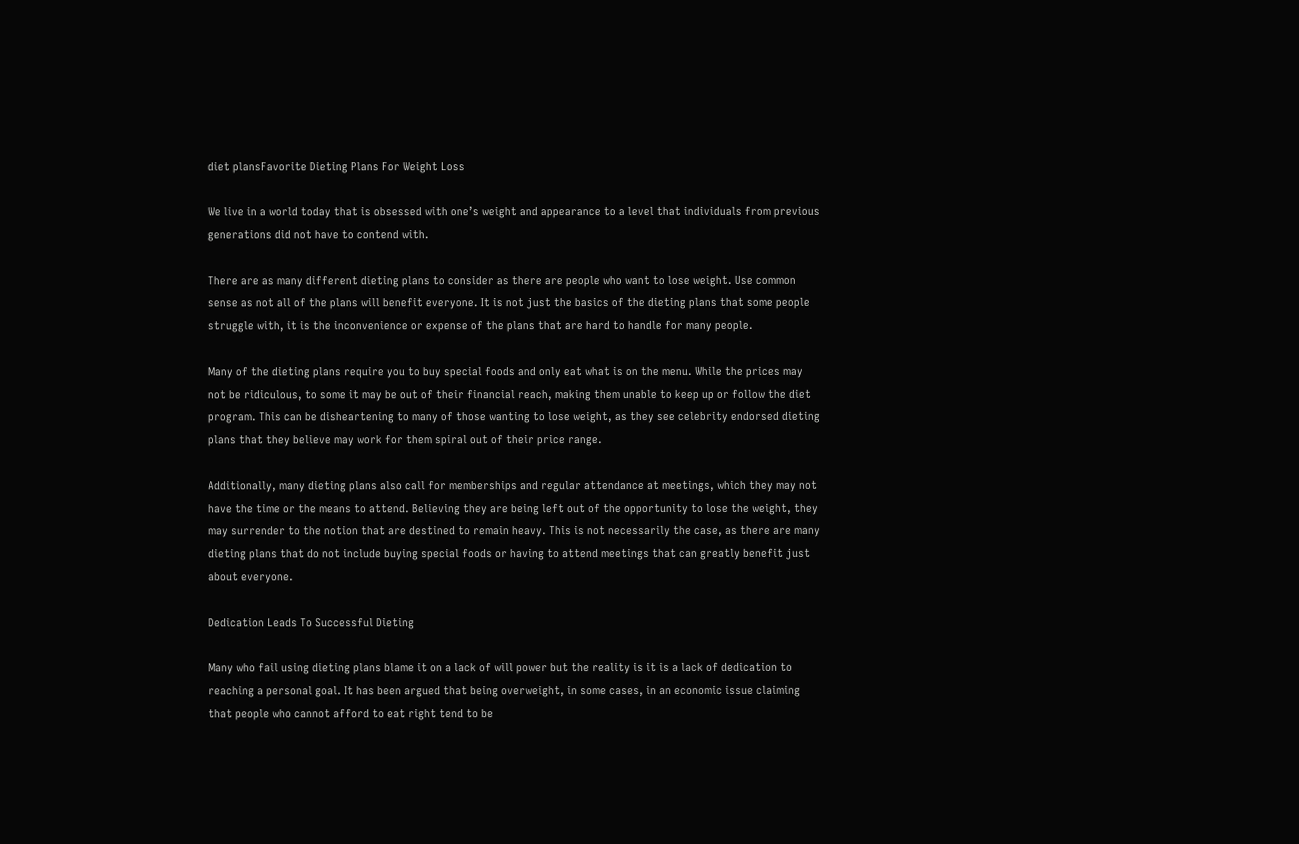diet plansFavorite Dieting Plans For Weight Loss

We live in a world today that is obsessed with one’s weight and appearance to a level that individuals from previous generations did not have to contend with.

There are as many different dieting plans to consider as there are people who want to lose weight. Use common sense as not all of the plans will benefit everyone. It is not just the basics of the dieting plans that some people struggle with, it is the inconvenience or expense of the plans that are hard to handle for many people.

Many of the dieting plans require you to buy special foods and only eat what is on the menu. While the prices may not be ridiculous, to some it may be out of their financial reach, making them unable to keep up or follow the diet program. This can be disheartening to many of those wanting to lose weight, as they see celebrity endorsed dieting plans that they believe may work for them spiral out of their price range.

Additionally, many dieting plans also call for memberships and regular attendance at meetings, which they may not have the time or the means to attend. Believing they are being left out of the opportunity to lose the weight, they may surrender to the notion that are destined to remain heavy. This is not necessarily the case, as there are many dieting plans that do not include buying special foods or having to attend meetings that can greatly benefit just about everyone.

Dedication Leads To Successful Dieting

Many who fail using dieting plans blame it on a lack of will power but the reality is it is a lack of dedication to reaching a personal goal. It has been argued that being overweight, in some cases, in an economic issue claiming that people who cannot afford to eat right tend to be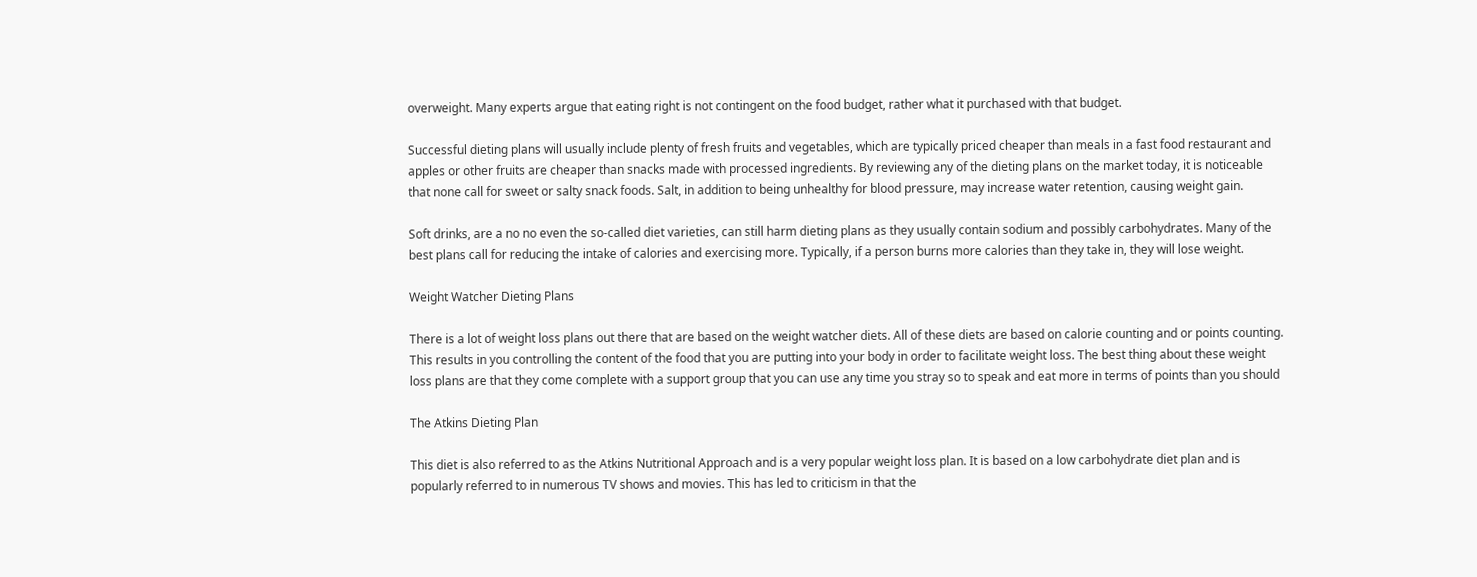overweight. Many experts argue that eating right is not contingent on the food budget, rather what it purchased with that budget.

Successful dieting plans will usually include plenty of fresh fruits and vegetables, which are typically priced cheaper than meals in a fast food restaurant and apples or other fruits are cheaper than snacks made with processed ingredients. By reviewing any of the dieting plans on the market today, it is noticeable that none call for sweet or salty snack foods. Salt, in addition to being unhealthy for blood pressure, may increase water retention, causing weight gain.

Soft drinks, are a no no even the so-called diet varieties, can still harm dieting plans as they usually contain sodium and possibly carbohydrates. Many of the best plans call for reducing the intake of calories and exercising more. Typically, if a person burns more calories than they take in, they will lose weight.

Weight Watcher Dieting Plans

There is a lot of weight loss plans out there that are based on the weight watcher diets. All of these diets are based on calorie counting and or points counting. This results in you controlling the content of the food that you are putting into your body in order to facilitate weight loss. The best thing about these weight loss plans are that they come complete with a support group that you can use any time you stray so to speak and eat more in terms of points than you should

The Atkins Dieting Plan

This diet is also referred to as the Atkins Nutritional Approach and is a very popular weight loss plan. It is based on a low carbohydrate diet plan and is popularly referred to in numerous TV shows and movies. This has led to criticism in that the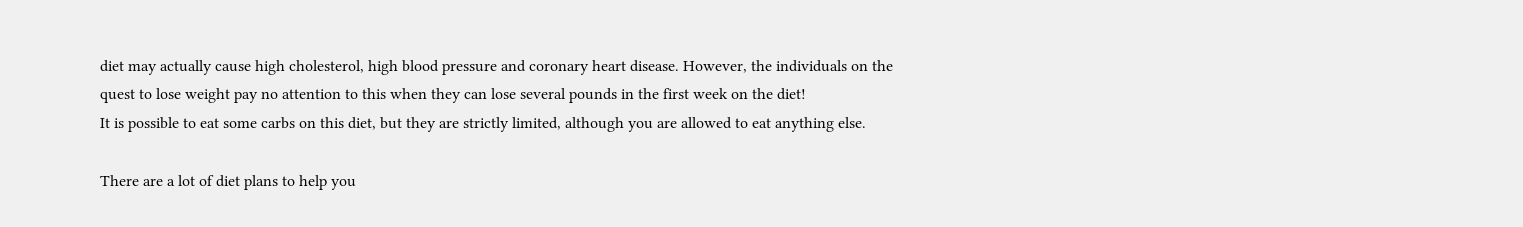diet may actually cause high cholesterol, high blood pressure and coronary heart disease. However, the individuals on the quest to lose weight pay no attention to this when they can lose several pounds in the first week on the diet!
It is possible to eat some carbs on this diet, but they are strictly limited, although you are allowed to eat anything else.

There are a lot of diet plans to help you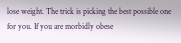lose weight. The trick is picking the best possible one for you. If you are morbidly obese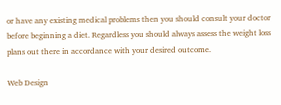or have any existing medical problems then you should consult your doctor before beginning a diet. Regardless you should always assess the weight loss plans out there in accordance with your desired outcome.

Web Design